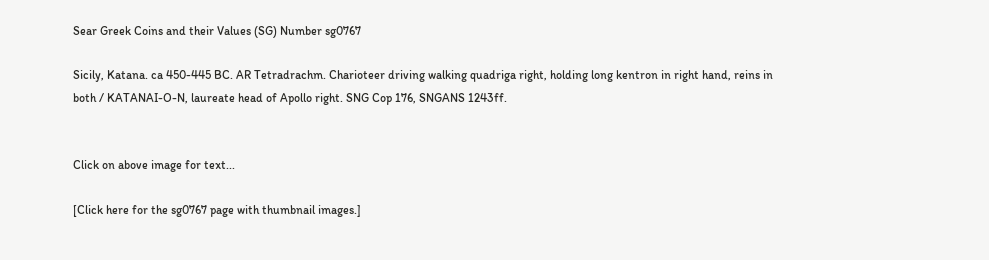Sear Greek Coins and their Values (SG) Number sg0767

Sicily, Katana. ca 450-445 BC. AR Tetradrachm. Charioteer driving walking quadriga right, holding long kentron in right hand, reins in both / KATANAI-O-N, laureate head of Apollo right. SNG Cop 176, SNGANS 1243ff.


Click on above image for text...

[Click here for the sg0767 page with thumbnail images.]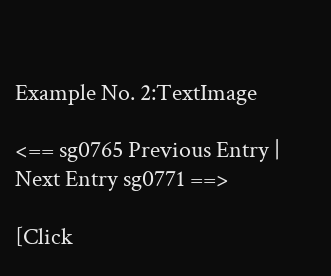Example No. 2:TextImage

<== sg0765 Previous Entry | Next Entry sg0771 ==>

[Click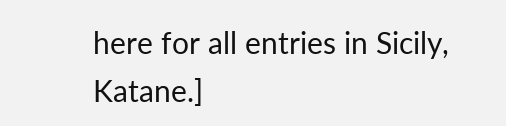here for all entries in Sicily, Katane.]